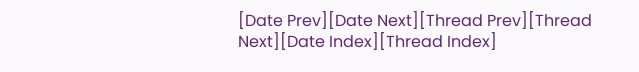[Date Prev][Date Next][Thread Prev][Thread Next][Date Index][Thread Index]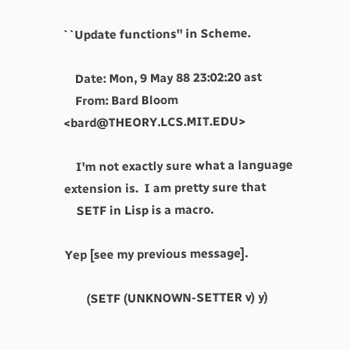``Update functions'' in Scheme.

    Date: Mon, 9 May 88 23:02:20 ast
    From: Bard Bloom <bard@THEORY.LCS.MIT.EDU>

    I'm not exactly sure what a language extension is.  I am pretty sure that
    SETF in Lisp is a macro.

Yep [see my previous message].

       (SETF (UNKNOWN-SETTER v) y)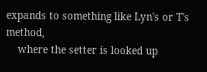expands to something like Lyn's or T's method,
    where the setter is looked up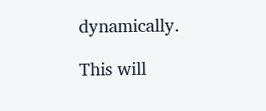dynamically.

This will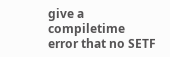give a compiletime error that no SETF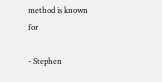method is known for

- Stephen